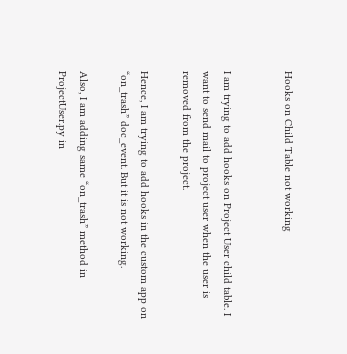Hooks on Child Table not working


I am trying to add hooks on Project User child table. I want to send mail to project user when the user is removed from the project.

Hence, I am trying to add hooks in the custom app on “on_trash” doc_event. But it is not working.

Also, I am adding same “on_trash” method in ProjectUser.py in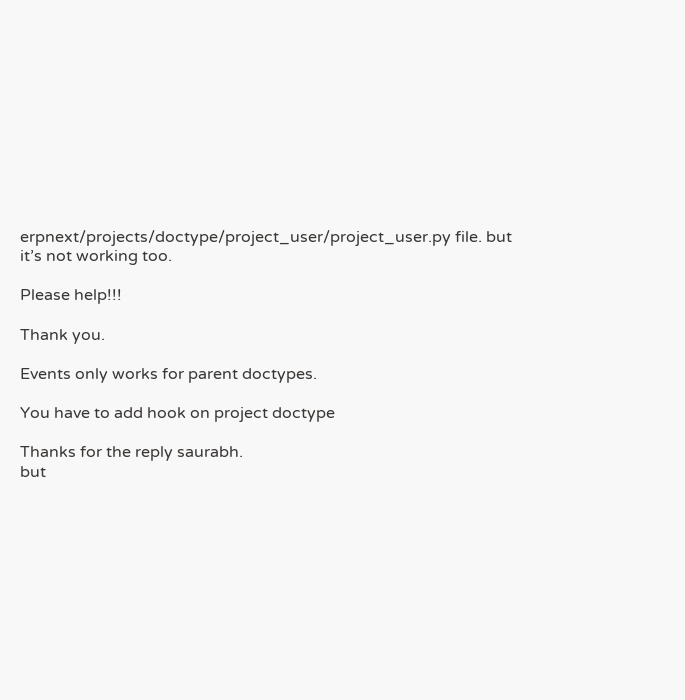erpnext/projects/doctype/project_user/project_user.py file. but it’s not working too.

Please help!!!

Thank you.

Events only works for parent doctypes.

You have to add hook on project doctype

Thanks for the reply saurabh.
but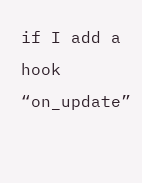if I add a hook “on_update”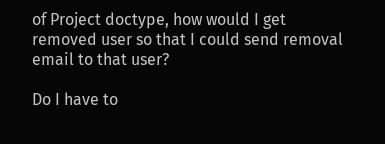of Project doctype, how would I get removed user so that I could send removal email to that user?

Do I have to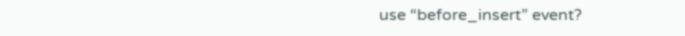use “before_insert” event?